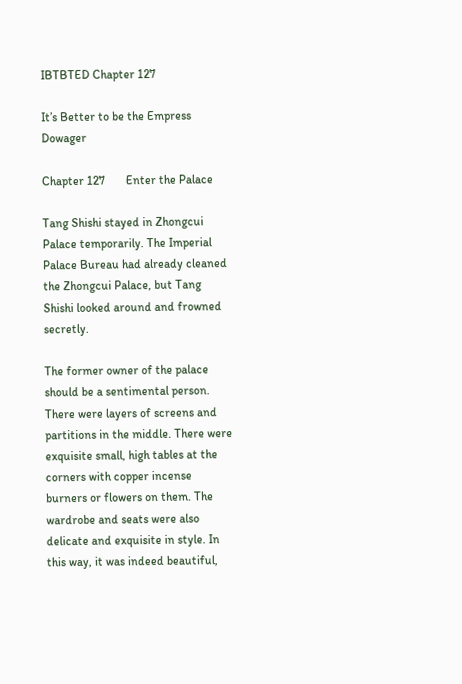IBTBTED Chapter 127

It’s Better to be the Empress Dowager

Chapter 127       Enter the Palace

Tang Shishi stayed in Zhongcui Palace temporarily. The Imperial Palace Bureau had already cleaned the Zhongcui Palace, but Tang Shishi looked around and frowned secretly.

The former owner of the palace should be a sentimental person. There were layers of screens and partitions in the middle. There were exquisite small, high tables at the corners with copper incense burners or flowers on them. The wardrobe and seats were also delicate and exquisite in style. In this way, it was indeed beautiful,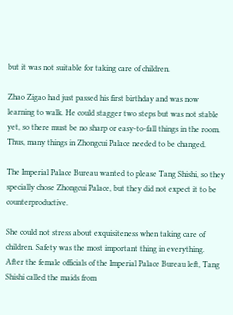but it was not suitable for taking care of children.

Zhao Zigao had just passed his first birthday and was now learning to walk. He could stagger two steps but was not stable yet, so there must be no sharp or easy-to-fall things in the room. Thus, many things in Zhongcui Palace needed to be changed.

The Imperial Palace Bureau wanted to please Tang Shishi, so they specially chose Zhongcui Palace, but they did not expect it to be counterproductive.

She could not stress about exquisiteness when taking care of children. Safety was the most important thing in everything. After the female officials of the Imperial Palace Bureau left, Tang Shishi called the maids from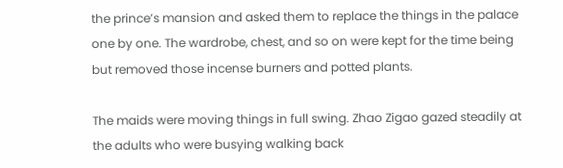the prince’s mansion and asked them to replace the things in the palace one by one. The wardrobe, chest, and so on were kept for the time being but removed those incense burners and potted plants.

The maids were moving things in full swing. Zhao Zigao gazed steadily at the adults who were busying walking back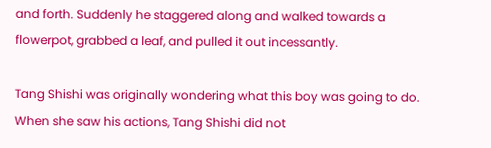and forth. Suddenly he staggered along and walked towards a flowerpot, grabbed a leaf, and pulled it out incessantly.

Tang Shishi was originally wondering what this boy was going to do. When she saw his actions, Tang Shishi did not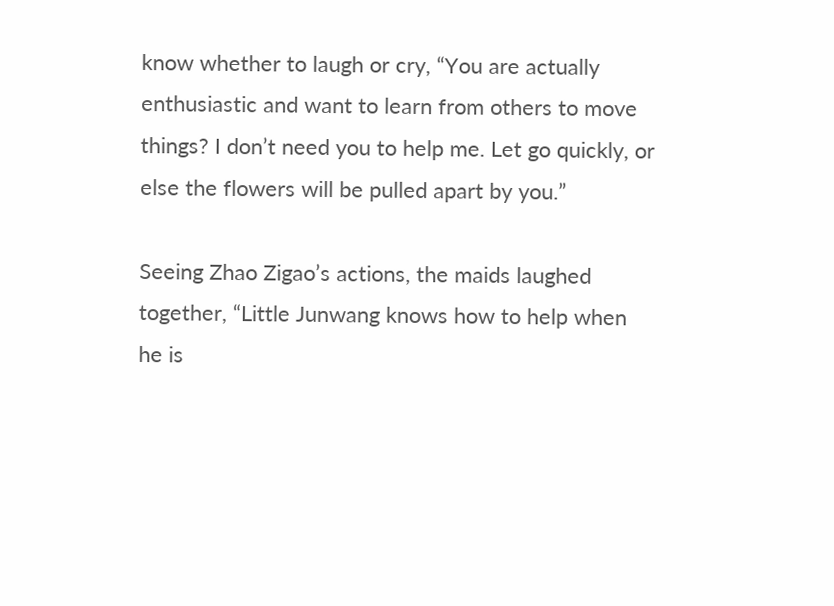know whether to laugh or cry, “You are actually enthusiastic and want to learn from others to move things? I don’t need you to help me. Let go quickly, or else the flowers will be pulled apart by you.”

Seeing Zhao Zigao’s actions, the maids laughed together, “Little Junwang knows how to help when he is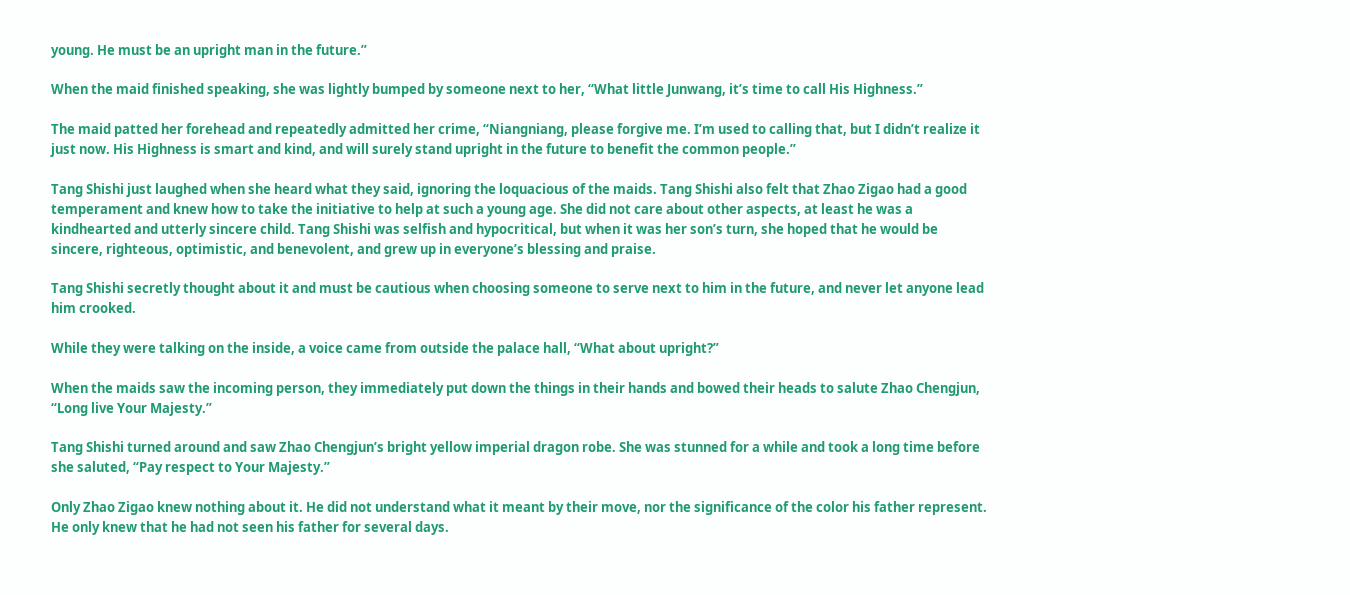young. He must be an upright man in the future.”

When the maid finished speaking, she was lightly bumped by someone next to her, “What little Junwang, it’s time to call His Highness.”

The maid patted her forehead and repeatedly admitted her crime, “Niangniang, please forgive me. I’m used to calling that, but I didn’t realize it just now. His Highness is smart and kind, and will surely stand upright in the future to benefit the common people.”

Tang Shishi just laughed when she heard what they said, ignoring the loquacious of the maids. Tang Shishi also felt that Zhao Zigao had a good temperament and knew how to take the initiative to help at such a young age. She did not care about other aspects, at least he was a kindhearted and utterly sincere child. Tang Shishi was selfish and hypocritical, but when it was her son’s turn, she hoped that he would be sincere, righteous, optimistic, and benevolent, and grew up in everyone’s blessing and praise.

Tang Shishi secretly thought about it and must be cautious when choosing someone to serve next to him in the future, and never let anyone lead him crooked.

While they were talking on the inside, a voice came from outside the palace hall, “What about upright?”

When the maids saw the incoming person, they immediately put down the things in their hands and bowed their heads to salute Zhao Chengjun, “Long live Your Majesty.”

Tang Shishi turned around and saw Zhao Chengjun’s bright yellow imperial dragon robe. She was stunned for a while and took a long time before she saluted, “Pay respect to Your Majesty.”

Only Zhao Zigao knew nothing about it. He did not understand what it meant by their move, nor the significance of the color his father represent. He only knew that he had not seen his father for several days.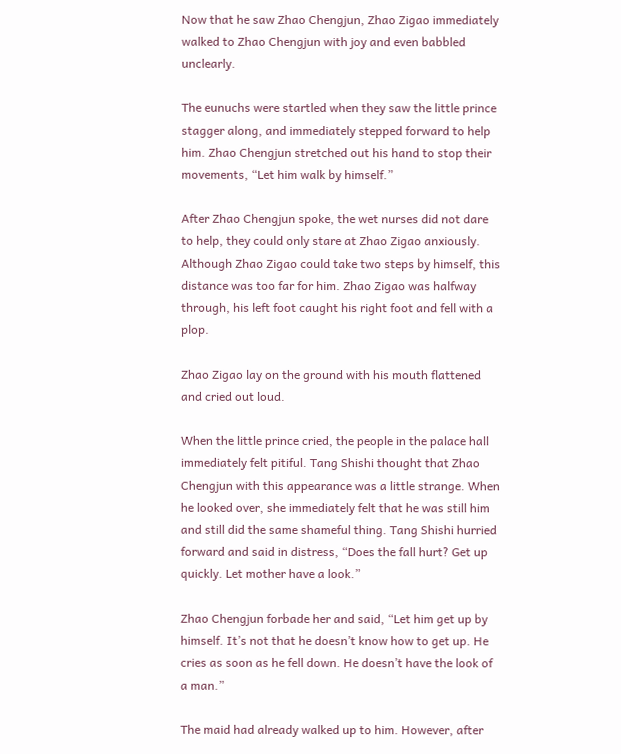Now that he saw Zhao Chengjun, Zhao Zigao immediately walked to Zhao Chengjun with joy and even babbled unclearly.

The eunuchs were startled when they saw the little prince stagger along, and immediately stepped forward to help him. Zhao Chengjun stretched out his hand to stop their movements, “Let him walk by himself.”

After Zhao Chengjun spoke, the wet nurses did not dare to help, they could only stare at Zhao Zigao anxiously. Although Zhao Zigao could take two steps by himself, this distance was too far for him. Zhao Zigao was halfway through, his left foot caught his right foot and fell with a plop.

Zhao Zigao lay on the ground with his mouth flattened and cried out loud.

When the little prince cried, the people in the palace hall immediately felt pitiful. Tang Shishi thought that Zhao Chengjun with this appearance was a little strange. When he looked over, she immediately felt that he was still him and still did the same shameful thing. Tang Shishi hurried forward and said in distress, “Does the fall hurt? Get up quickly. Let mother have a look.”

Zhao Chengjun forbade her and said, “Let him get up by himself. It’s not that he doesn’t know how to get up. He cries as soon as he fell down. He doesn’t have the look of a man.”

The maid had already walked up to him. However, after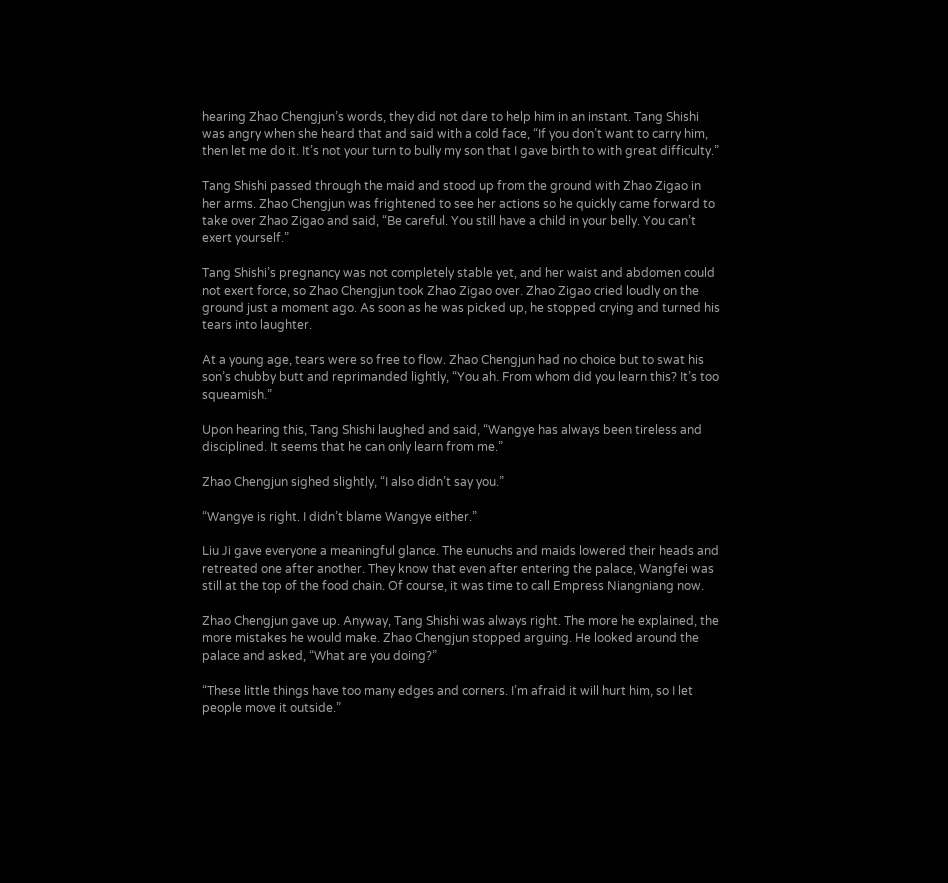hearing Zhao Chengjun’s words, they did not dare to help him in an instant. Tang Shishi was angry when she heard that and said with a cold face, “If you don’t want to carry him, then let me do it. It’s not your turn to bully my son that I gave birth to with great difficulty.”

Tang Shishi passed through the maid and stood up from the ground with Zhao Zigao in her arms. Zhao Chengjun was frightened to see her actions so he quickly came forward to take over Zhao Zigao and said, “Be careful. You still have a child in your belly. You can’t exert yourself.”

Tang Shishi’s pregnancy was not completely stable yet, and her waist and abdomen could not exert force, so Zhao Chengjun took Zhao Zigao over. Zhao Zigao cried loudly on the ground just a moment ago. As soon as he was picked up, he stopped crying and turned his tears into laughter.

At a young age, tears were so free to flow. Zhao Chengjun had no choice but to swat his son’s chubby butt and reprimanded lightly, “You ah. From whom did you learn this? It’s too squeamish.”

Upon hearing this, Tang Shishi laughed and said, “Wangye has always been tireless and disciplined. It seems that he can only learn from me.”

Zhao Chengjun sighed slightly, “I also didn’t say you.”

“Wangye is right. I didn’t blame Wangye either.”

Liu Ji gave everyone a meaningful glance. The eunuchs and maids lowered their heads and retreated one after another. They know that even after entering the palace, Wangfei was still at the top of the food chain. Of course, it was time to call Empress Niangniang now.

Zhao Chengjun gave up. Anyway, Tang Shishi was always right. The more he explained, the more mistakes he would make. Zhao Chengjun stopped arguing. He looked around the palace and asked, “What are you doing?”

“These little things have too many edges and corners. I’m afraid it will hurt him, so I let people move it outside.”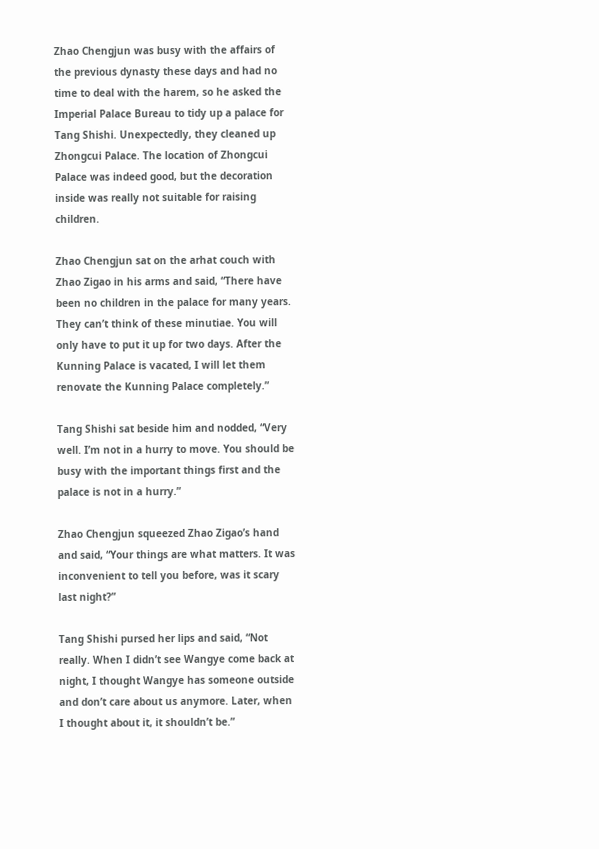Zhao Chengjun was busy with the affairs of the previous dynasty these days and had no time to deal with the harem, so he asked the Imperial Palace Bureau to tidy up a palace for Tang Shishi. Unexpectedly, they cleaned up Zhongcui Palace. The location of Zhongcui Palace was indeed good, but the decoration inside was really not suitable for raising children.

Zhao Chengjun sat on the arhat couch with Zhao Zigao in his arms and said, “There have been no children in the palace for many years. They can’t think of these minutiae. You will only have to put it up for two days. After the Kunning Palace is vacated, I will let them renovate the Kunning Palace completely.”

Tang Shishi sat beside him and nodded, “Very well. I’m not in a hurry to move. You should be busy with the important things first and the palace is not in a hurry.”

Zhao Chengjun squeezed Zhao Zigao’s hand and said, “Your things are what matters. It was inconvenient to tell you before, was it scary last night?”

Tang Shishi pursed her lips and said, “Not really. When I didn’t see Wangye come back at night, I thought Wangye has someone outside and don’t care about us anymore. Later, when I thought about it, it shouldn’t be.”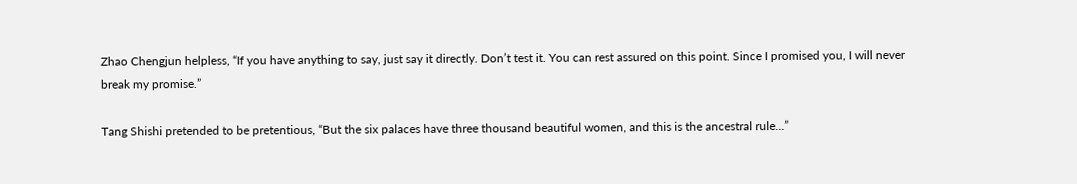Zhao Chengjun helpless, “If you have anything to say, just say it directly. Don’t test it. You can rest assured on this point. Since I promised you, I will never break my promise.”

Tang Shishi pretended to be pretentious, “But the six palaces have three thousand beautiful women, and this is the ancestral rule…”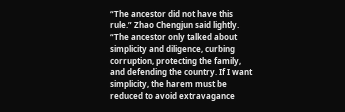“The ancestor did not have this rule.” Zhao Chengjun said lightly. “The ancestor only talked about simplicity and diligence, curbing corruption, protecting the family, and defending the country. If I want simplicity, the harem must be reduced to avoid extravagance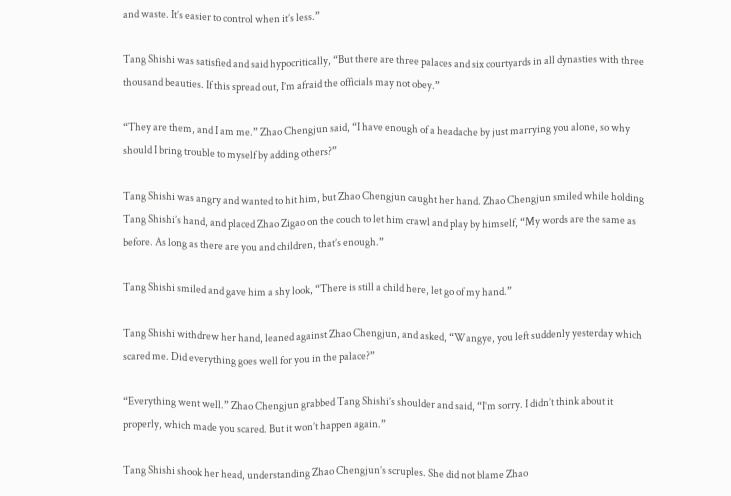and waste. It’s easier to control when it’s less.”

Tang Shishi was satisfied and said hypocritically, “But there are three palaces and six courtyards in all dynasties with three thousand beauties. If this spread out, I’m afraid the officials may not obey.”

“They are them, and I am me.” Zhao Chengjun said, “I have enough of a headache by just marrying you alone, so why should I bring trouble to myself by adding others?”

Tang Shishi was angry and wanted to hit him, but Zhao Chengjun caught her hand. Zhao Chengjun smiled while holding Tang Shishi’s hand, and placed Zhao Zigao on the couch to let him crawl and play by himself, “My words are the same as before. As long as there are you and children, that’s enough.”

Tang Shishi smiled and gave him a shy look, “There is still a child here, let go of my hand.”

Tang Shishi withdrew her hand, leaned against Zhao Chengjun, and asked, “Wangye, you left suddenly yesterday which scared me. Did everything goes well for you in the palace?”

“Everything went well.” Zhao Chengjun grabbed Tang Shishi’s shoulder and said, “I’m sorry. I didn’t think about it properly, which made you scared. But it won’t happen again.”

Tang Shishi shook her head, understanding Zhao Chengjun’s scruples. She did not blame Zhao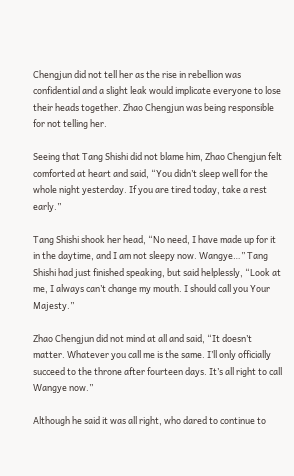Chengjun did not tell her as the rise in rebellion was confidential and a slight leak would implicate everyone to lose their heads together. Zhao Chengjun was being responsible for not telling her.

Seeing that Tang Shishi did not blame him, Zhao Chengjun felt comforted at heart and said, “You didn’t sleep well for the whole night yesterday. If you are tired today, take a rest early.”

Tang Shishi shook her head, “No need, I have made up for it in the daytime, and I am not sleepy now. Wangye…” Tang Shishi had just finished speaking, but said helplessly, “Look at me, I always can’t change my mouth. I should call you Your Majesty.”

Zhao Chengjun did not mind at all and said, “It doesn’t matter. Whatever you call me is the same. I’ll only officially succeed to the throne after fourteen days. It’s all right to call Wangye now.”

Although he said it was all right, who dared to continue to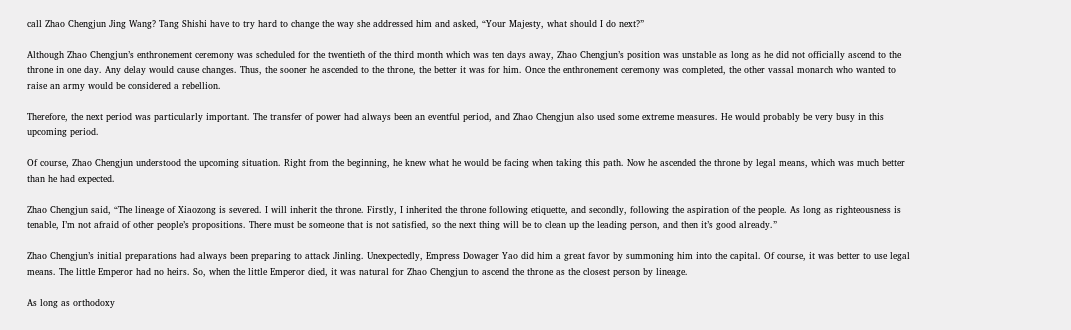call Zhao Chengjun Jing Wang? Tang Shishi have to try hard to change the way she addressed him and asked, “Your Majesty, what should I do next?”

Although Zhao Chengjun’s enthronement ceremony was scheduled for the twentieth of the third month which was ten days away, Zhao Chengjun’s position was unstable as long as he did not officially ascend to the throne in one day. Any delay would cause changes. Thus, the sooner he ascended to the throne, the better it was for him. Once the enthronement ceremony was completed, the other vassal monarch who wanted to raise an army would be considered a rebellion.

Therefore, the next period was particularly important. The transfer of power had always been an eventful period, and Zhao Chengjun also used some extreme measures. He would probably be very busy in this upcoming period.

Of course, Zhao Chengjun understood the upcoming situation. Right from the beginning, he knew what he would be facing when taking this path. Now he ascended the throne by legal means, which was much better than he had expected.

Zhao Chengjun said, “The lineage of Xiaozong is severed. I will inherit the throne. Firstly, I inherited the throne following etiquette, and secondly, following the aspiration of the people. As long as righteousness is tenable, I’m not afraid of other people’s propositions. There must be someone that is not satisfied, so the next thing will be to clean up the leading person, and then it’s good already.”

Zhao Chengjun’s initial preparations had always been preparing to attack Jinling. Unexpectedly, Empress Dowager Yao did him a great favor by summoning him into the capital. Of course, it was better to use legal means. The little Emperor had no heirs. So, when the little Emperor died, it was natural for Zhao Chengjun to ascend the throne as the closest person by lineage.

As long as orthodoxy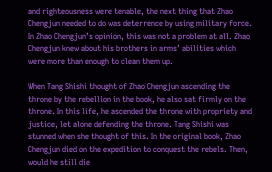and righteousness were tenable, the next thing that Zhao Chengjun needed to do was deterrence by using military force. In Zhao Chengjun’s opinion, this was not a problem at all. Zhao Chengjun knew about his brothers in arms’ abilities which were more than enough to clean them up.

When Tang Shishi thought of Zhao Chengjun ascending the throne by the rebellion in the book, he also sat firmly on the throne. In this life, he ascended the throne with propriety and justice, let alone defending the throne. Tang Shishi was stunned when she thought of this. In the original book, Zhao Chengjun died on the expedition to conquest the rebels. Then, would he still die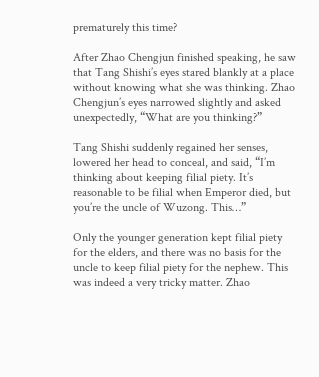prematurely this time?

After Zhao Chengjun finished speaking, he saw that Tang Shishi’s eyes stared blankly at a place without knowing what she was thinking. Zhao Chengjun’s eyes narrowed slightly and asked unexpectedly, “What are you thinking?”

Tang Shishi suddenly regained her senses, lowered her head to conceal, and said, “I’m thinking about keeping filial piety. It’s reasonable to be filial when Emperor died, but you’re the uncle of Wuzong. This…”

Only the younger generation kept filial piety for the elders, and there was no basis for the uncle to keep filial piety for the nephew. This was indeed a very tricky matter. Zhao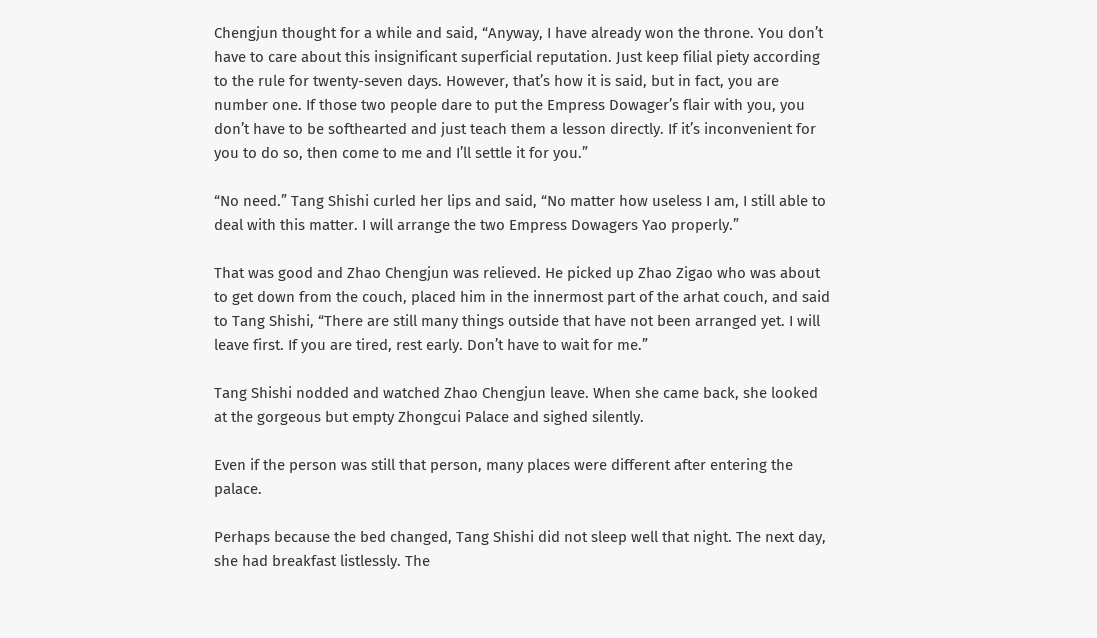Chengjun thought for a while and said, “Anyway, I have already won the throne. You don’t have to care about this insignificant superficial reputation. Just keep filial piety according to the rule for twenty-seven days. However, that’s how it is said, but in fact, you are number one. If those two people dare to put the Empress Dowager’s flair with you, you don’t have to be softhearted and just teach them a lesson directly. If it’s inconvenient for you to do so, then come to me and I’ll settle it for you.”

“No need.” Tang Shishi curled her lips and said, “No matter how useless I am, I still able to deal with this matter. I will arrange the two Empress Dowagers Yao properly.”

That was good and Zhao Chengjun was relieved. He picked up Zhao Zigao who was about to get down from the couch, placed him in the innermost part of the arhat couch, and said to Tang Shishi, “There are still many things outside that have not been arranged yet. I will leave first. If you are tired, rest early. Don’t have to wait for me.”

Tang Shishi nodded and watched Zhao Chengjun leave. When she came back, she looked at the gorgeous but empty Zhongcui Palace and sighed silently.

Even if the person was still that person, many places were different after entering the palace.

Perhaps because the bed changed, Tang Shishi did not sleep well that night. The next day, she had breakfast listlessly. The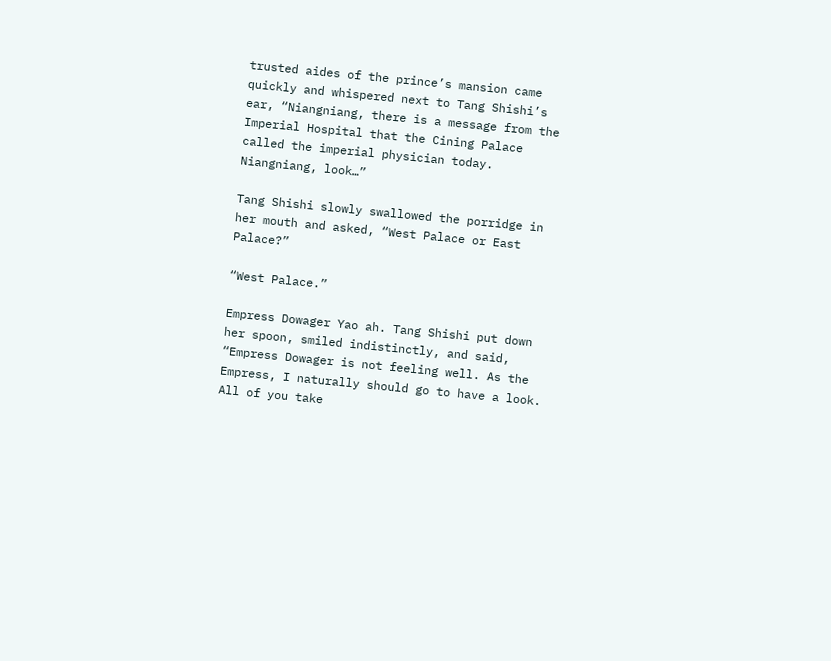trusted aides of the prince’s mansion came quickly and whispered next to Tang Shishi’s ear, “Niangniang, there is a message from the Imperial Hospital that the Cining Palace called the imperial physician today. Niangniang, look…”

Tang Shishi slowly swallowed the porridge in her mouth and asked, “West Palace or East Palace?”

“West Palace.”

Empress Dowager Yao ah. Tang Shishi put down her spoon, smiled indistinctly, and said, “Empress Dowager is not feeling well. As the Empress, I naturally should go to have a look. All of you take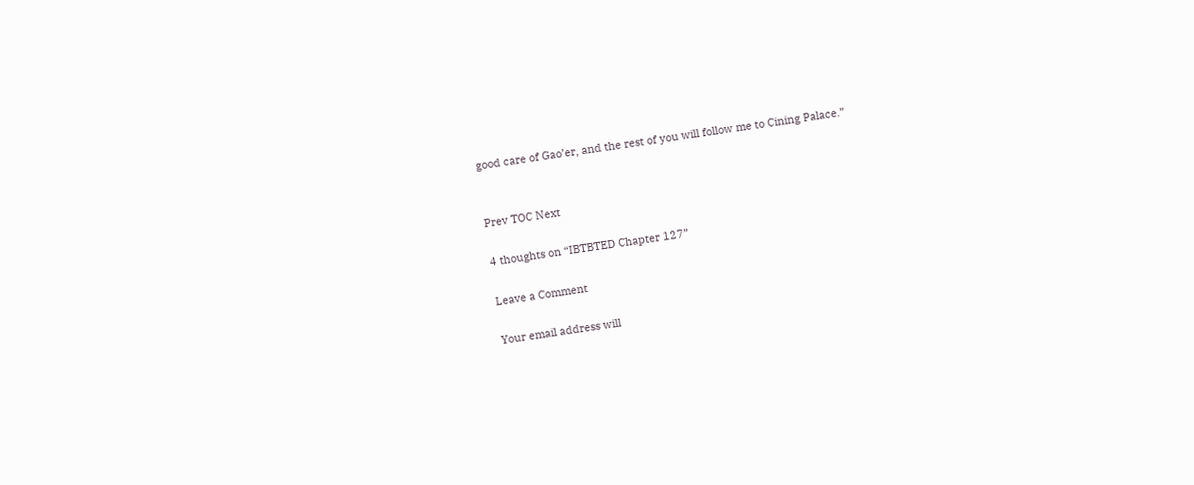good care of Gao’er, and the rest of you will follow me to Cining Palace.”


Prev TOC Next

4 thoughts on “IBTBTED Chapter 127”

Leave a Comment

Your email address will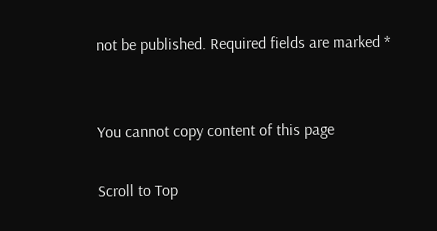not be published. Required fields are marked *


You cannot copy content of this page

Scroll to Top